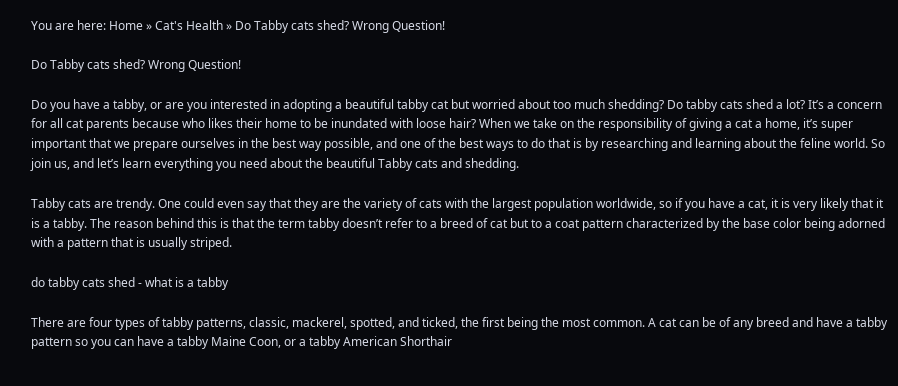You are here: Home » Cat's Health » Do Tabby cats shed? Wrong Question!

Do Tabby cats shed? Wrong Question!

Do you have a tabby, or are you interested in adopting a beautiful tabby cat but worried about too much shedding? Do tabby cats shed a lot? It’s a concern for all cat parents because who likes their home to be inundated with loose hair? When we take on the responsibility of giving a cat a home, it’s super important that we prepare ourselves in the best way possible, and one of the best ways to do that is by researching and learning about the feline world. So join us, and let’s learn everything you need about the beautiful Tabby cats and shedding.

Tabby cats are trendy. One could even say that they are the variety of cats with the largest population worldwide, so if you have a cat, it is very likely that it is a tabby. The reason behind this is that the term tabby doesn’t refer to a breed of cat but to a coat pattern characterized by the base color being adorned with a pattern that is usually striped.

do tabby cats shed - what is a tabby

There are four types of tabby patterns, classic, mackerel, spotted, and ticked, the first being the most common. A cat can be of any breed and have a tabby pattern so you can have a tabby Maine Coon, or a tabby American Shorthair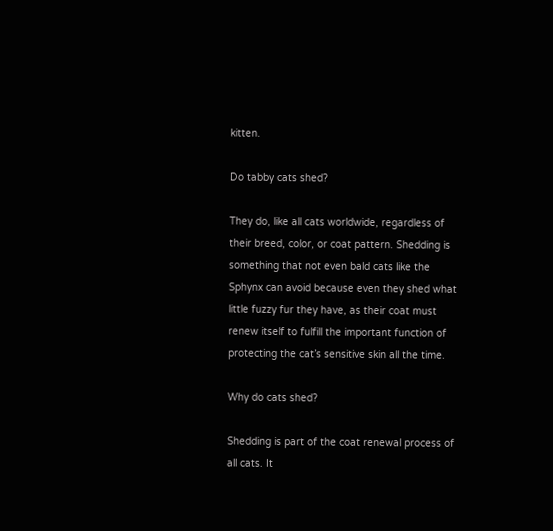kitten.

Do tabby cats shed?

They do, like all cats worldwide, regardless of their breed, color, or coat pattern. Shedding is something that not even bald cats like the Sphynx can avoid because even they shed what little fuzzy fur they have, as their coat must renew itself to fulfill the important function of protecting the cat’s sensitive skin all the time.

Why do cats shed?

Shedding is part of the coat renewal process of all cats. It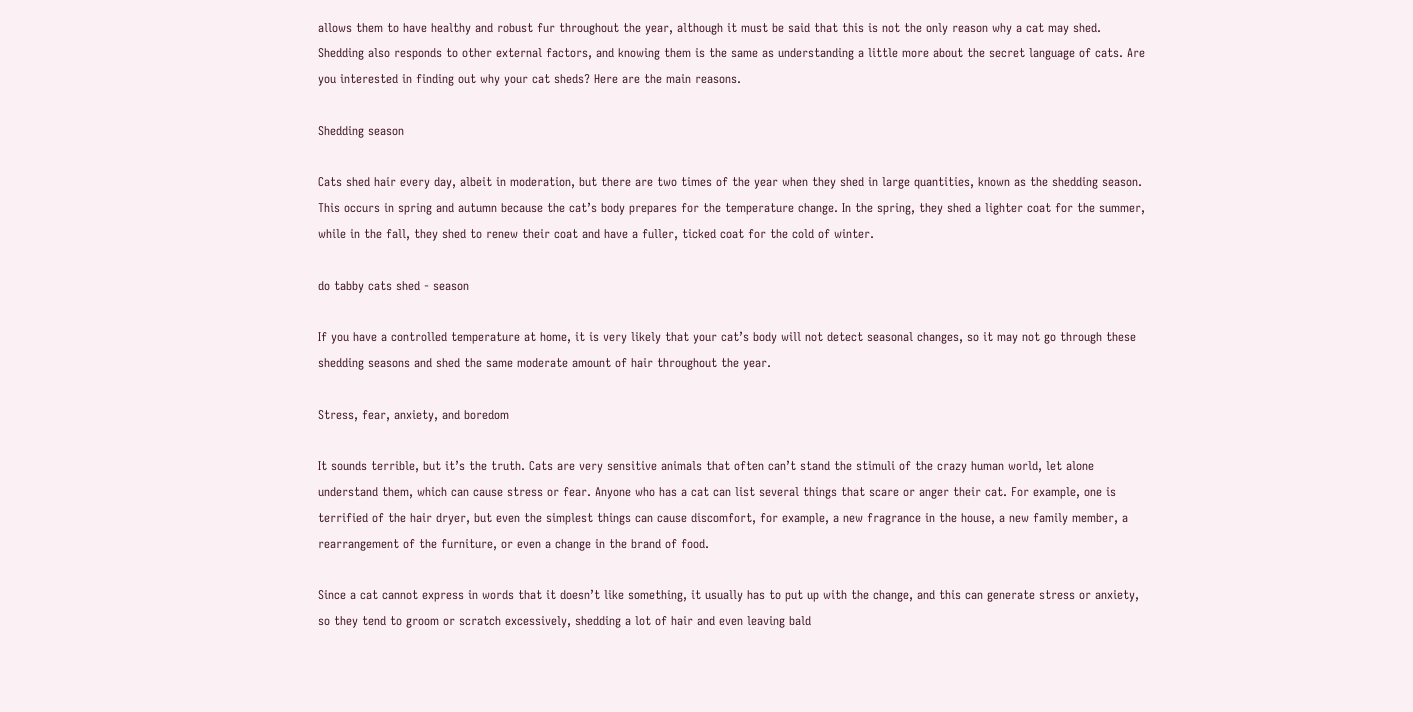allows them to have healthy and robust fur throughout the year, although it must be said that this is not the only reason why a cat may shed. Shedding also responds to other external factors, and knowing them is the same as understanding a little more about the secret language of cats. Are you interested in finding out why your cat sheds? Here are the main reasons.

Shedding season

Cats shed hair every day, albeit in moderation, but there are two times of the year when they shed in large quantities, known as the shedding season. This occurs in spring and autumn because the cat’s body prepares for the temperature change. In the spring, they shed a lighter coat for the summer, while in the fall, they shed to renew their coat and have a fuller, ticked coat for the cold of winter.

do tabby cats shed - season

If you have a controlled temperature at home, it is very likely that your cat’s body will not detect seasonal changes, so it may not go through these shedding seasons and shed the same moderate amount of hair throughout the year.

Stress, fear, anxiety, and boredom

It sounds terrible, but it’s the truth. Cats are very sensitive animals that often can’t stand the stimuli of the crazy human world, let alone understand them, which can cause stress or fear. Anyone who has a cat can list several things that scare or anger their cat. For example, one is terrified of the hair dryer, but even the simplest things can cause discomfort, for example, a new fragrance in the house, a new family member, a rearrangement of the furniture, or even a change in the brand of food.

Since a cat cannot express in words that it doesn’t like something, it usually has to put up with the change, and this can generate stress or anxiety, so they tend to groom or scratch excessively, shedding a lot of hair and even leaving bald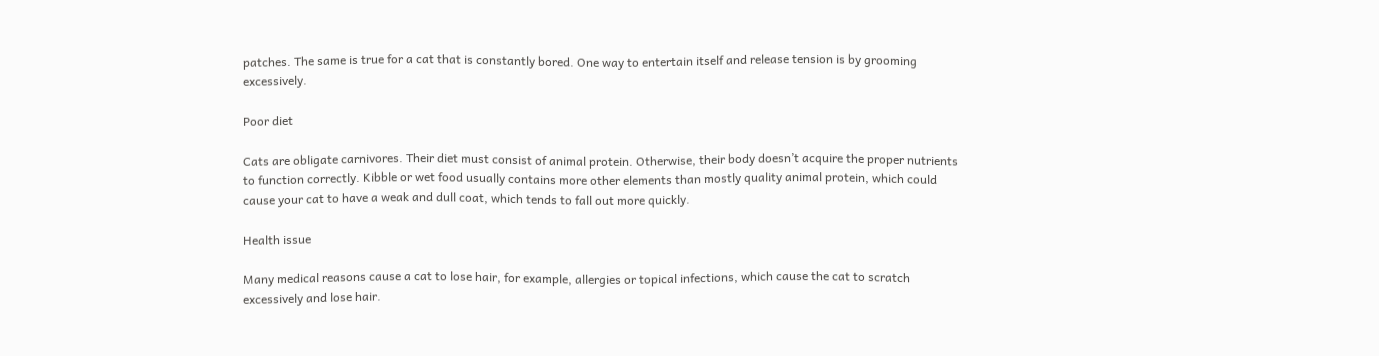patches. The same is true for a cat that is constantly bored. One way to entertain itself and release tension is by grooming excessively.

Poor diet

Cats are obligate carnivores. Their diet must consist of animal protein. Otherwise, their body doesn’t acquire the proper nutrients to function correctly. Kibble or wet food usually contains more other elements than mostly quality animal protein, which could cause your cat to have a weak and dull coat, which tends to fall out more quickly.

Health issue

Many medical reasons cause a cat to lose hair, for example, allergies or topical infections, which cause the cat to scratch excessively and lose hair.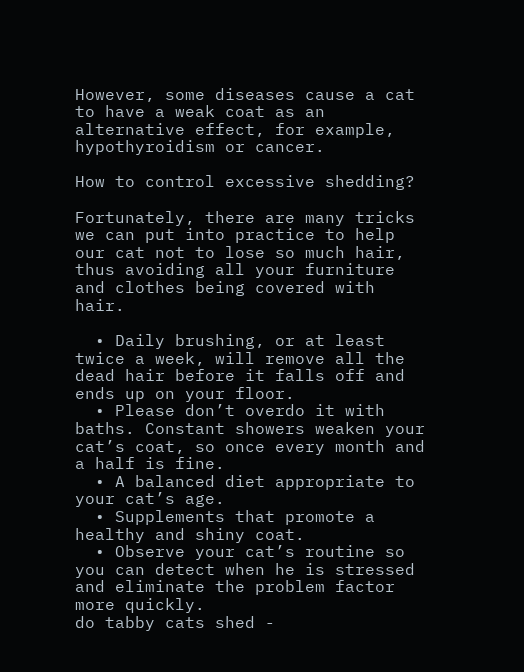However, some diseases cause a cat to have a weak coat as an alternative effect, for example, hypothyroidism or cancer.

How to control excessive shedding?

Fortunately, there are many tricks we can put into practice to help our cat not to lose so much hair, thus avoiding all your furniture and clothes being covered with hair.

  • Daily brushing, or at least twice a week, will remove all the dead hair before it falls off and ends up on your floor.
  • Please don’t overdo it with baths. Constant showers weaken your cat’s coat, so once every month and a half is fine.
  • A balanced diet appropriate to your cat’s age.
  • Supplements that promote a healthy and shiny coat.
  • Observe your cat’s routine so you can detect when he is stressed and eliminate the problem factor more quickly.
do tabby cats shed -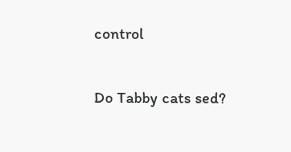control

Do Tabby cats sed?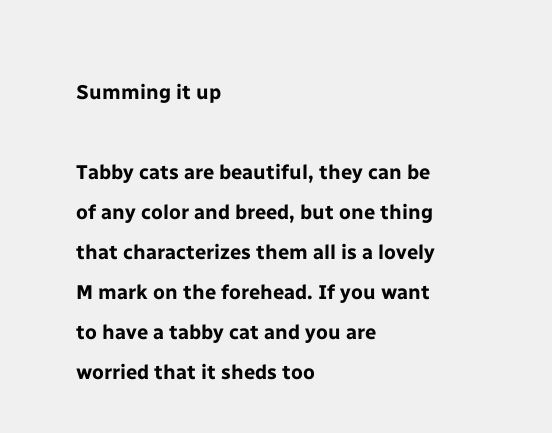Summing it up

Tabby cats are beautiful, they can be of any color and breed, but one thing that characterizes them all is a lovely M mark on the forehead. If you want to have a tabby cat and you are worried that it sheds too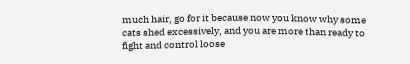much hair, go for it because now you know why some cats shed excessively, and you are more than ready to fight and control loose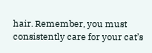hair. Remember, you must consistently care for your cat’s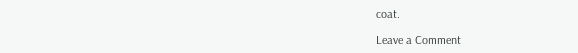coat.

Leave a Comment